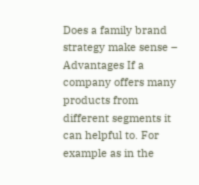Does a family brand strategy make sense – Advantages If a company offers many products from different segments it can helpful to. For example as in the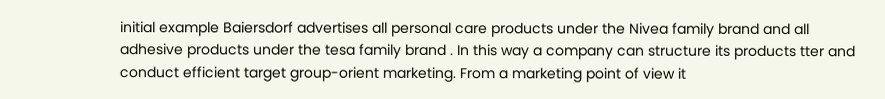initial example Baiersdorf advertises all personal care products under the Nivea family brand and all adhesive products under the tesa family brand . In this way a company can structure its products tter and conduct efficient target group-orient marketing. From a marketing point of view it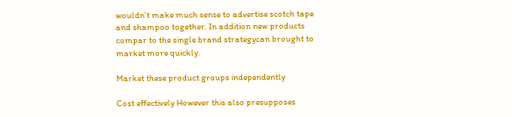wouldn’t make much sense to advertise scotch tape and shampoo together. In addition new products compar to the single brand strategycan brought to market more quickly.

Market these product groups independently

Cost effectively However this also presupposes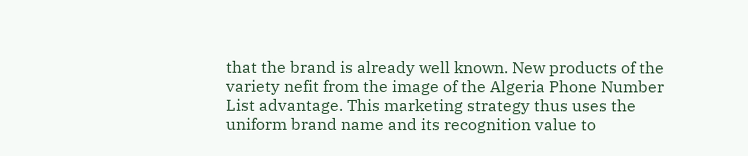that the brand is already well known. New products of the variety nefit from the image of the Algeria Phone Number List advantage. This marketing strategy thus uses the uniform brand name and its recognition value to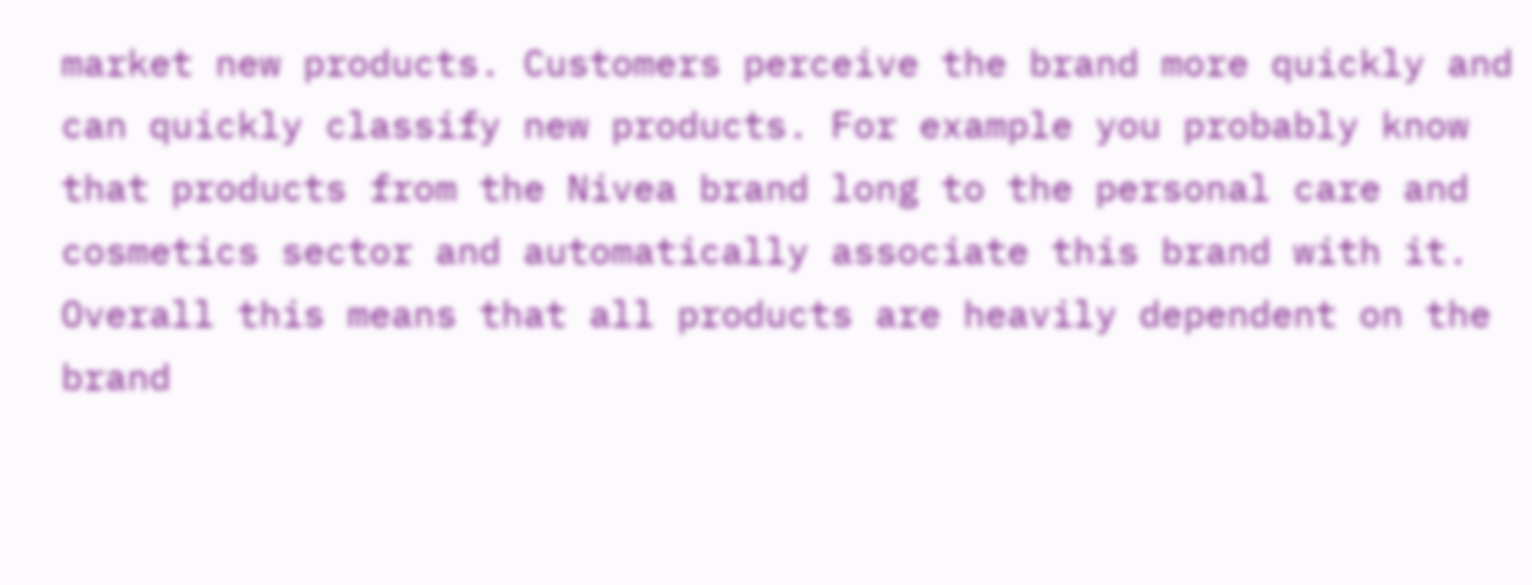market new products. Customers perceive the brand more quickly and can quickly classify new products. For example you probably know that products from the Nivea brand long to the personal care and cosmetics sector and automatically associate this brand with it. Overall this means that all products are heavily dependent on the brand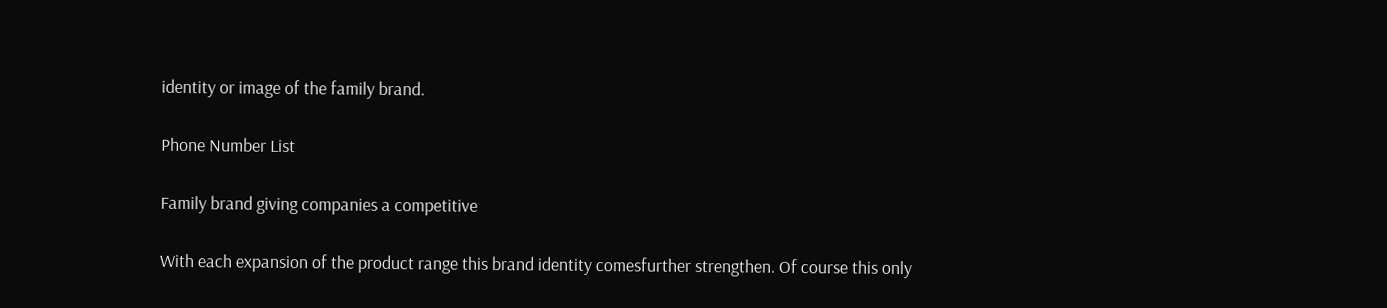identity or image of the family brand.

Phone Number List

Family brand giving companies a competitive

With each expansion of the product range this brand identity comesfurther strengthen. Of course this only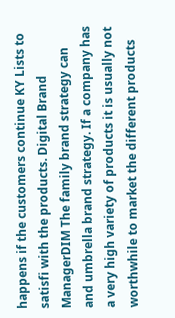happens if the customers continue KY Lists to satisfi with the products. Digital Brand ManagerDIM The family brand strategy can and umbrella brand strategy. If a company has a very high variety of products it is usually not worthwhile to market the different products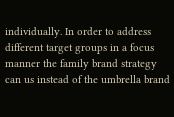individually. In order to address different target groups in a focus manner the family brand strategy can us instead of the umbrella brand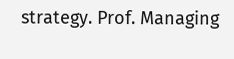strategy. Prof. Managing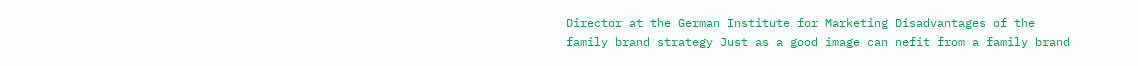Director at the German Institute for Marketing Disadvantages of the family brand strategy Just as a good image can nefit from a family brand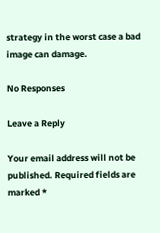strategy in the worst case a bad image can damage.

No Responses

Leave a Reply

Your email address will not be published. Required fields are marked *